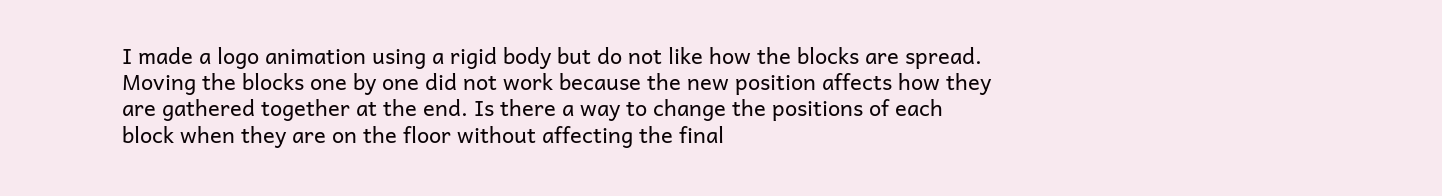I made a logo animation using a rigid body but do not like how the blocks are spread. Moving the blocks one by one did not work because the new position affects how they are gathered together at the end. Is there a way to change the positions of each block when they are on the floor without affecting the final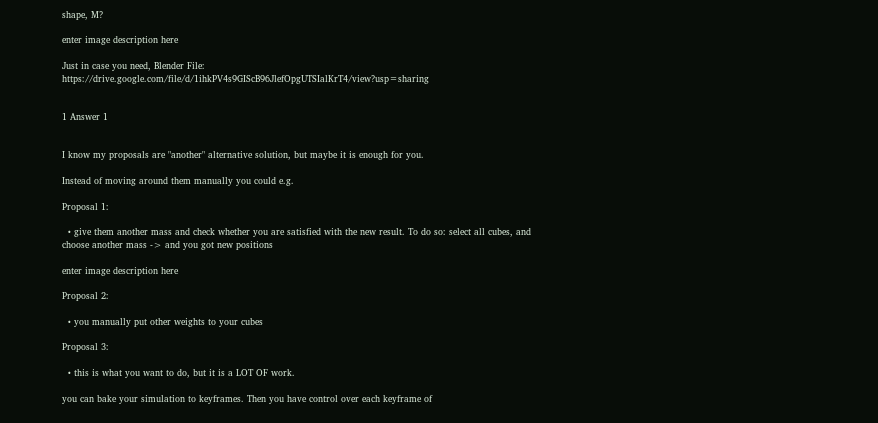shape, M?

enter image description here

Just in case you need, Blender File: https://drive.google.com/file/d/1ihkPV4s9GIScB96JlefOpgUTSIalKrT4/view?usp=sharing


1 Answer 1


I know my proposals are "another" alternative solution, but maybe it is enough for you.

Instead of moving around them manually you could e.g.

Proposal 1:

  • give them another mass and check whether you are satisfied with the new result. To do so: select all cubes, and choose another mass -> and you got new positions

enter image description here

Proposal 2:

  • you manually put other weights to your cubes

Proposal 3:

  • this is what you want to do, but it is a LOT OF work.

you can bake your simulation to keyframes. Then you have control over each keyframe of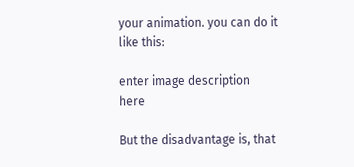your animation. you can do it like this:

enter image description here

But the disadvantage is, that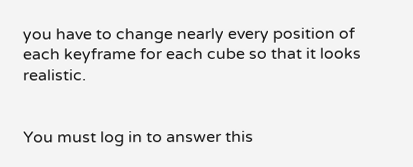you have to change nearly every position of each keyframe for each cube so that it looks realistic.


You must log in to answer this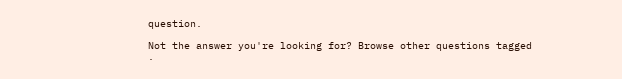question.

Not the answer you're looking for? Browse other questions tagged .